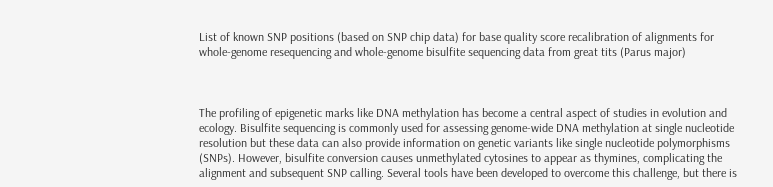List of known SNP positions (based on SNP chip data) for base quality score recalibration of alignments for whole-genome resequencing and whole-genome bisulfite sequencing data from great tits (Parus major)



The profiling of epigenetic marks like DNA methylation has become a central aspect of studies in evolution and ecology. Bisulfite sequencing is commonly used for assessing genome-wide DNA methylation at single nucleotide resolution but these data can also provide information on genetic variants like single nucleotide polymorphisms (SNPs). However, bisulfite conversion causes unmethylated cytosines to appear as thymines, complicating the alignment and subsequent SNP calling. Several tools have been developed to overcome this challenge, but there is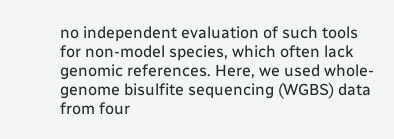no independent evaluation of such tools for non-model species, which often lack genomic references. Here, we used whole-genome bisulfite sequencing (WGBS) data from four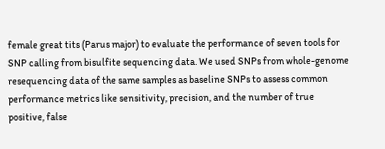female great tits (Parus major) to evaluate the performance of seven tools for SNP calling from bisulfite sequencing data. We used SNPs from whole-genome resequencing data of the same samples as baseline SNPs to assess common performance metrics like sensitivity, precision, and the number of true positive, false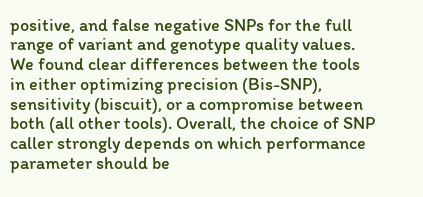positive, and false negative SNPs for the full range of variant and genotype quality values. We found clear differences between the tools in either optimizing precision (Bis-SNP), sensitivity (biscuit), or a compromise between both (all other tools). Overall, the choice of SNP caller strongly depends on which performance parameter should be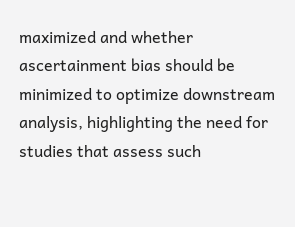maximized and whether ascertainment bias should be minimized to optimize downstream analysis, highlighting the need for studies that assess such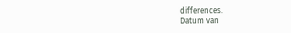differences.
Datum van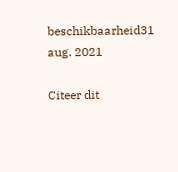beschikbaarheid31 aug. 2021

Citeer dit